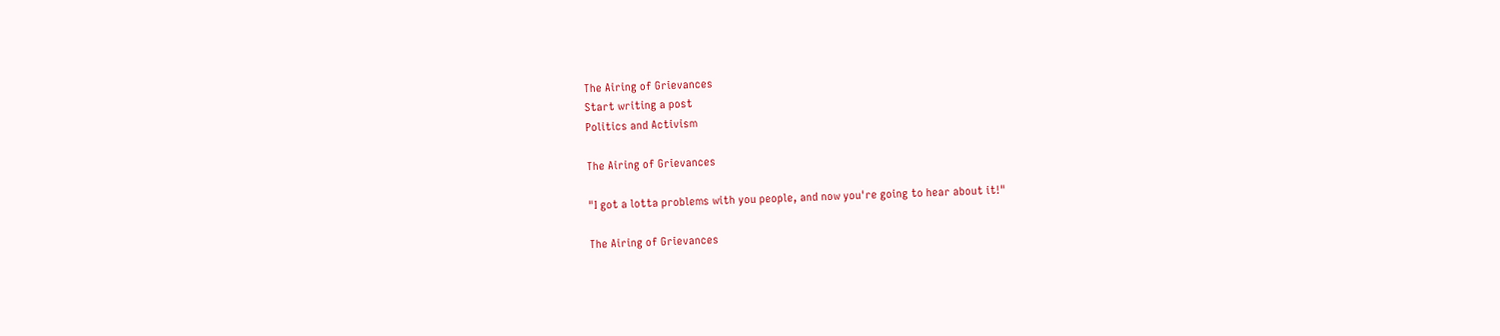The Airing of Grievances
Start writing a post
Politics and Activism

The Airing of Grievances

"I got a lotta problems with you people, and now you're going to hear about it!"

The Airing of Grievances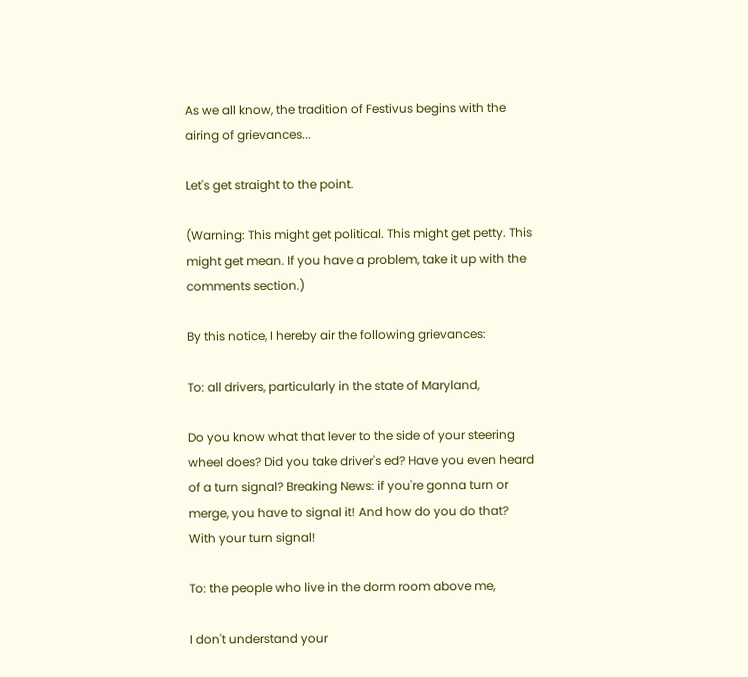As we all know, the tradition of Festivus begins with the airing of grievances...

Let's get straight to the point.

(Warning: This might get political. This might get petty. This might get mean. If you have a problem, take it up with the comments section.)

By this notice, I hereby air the following grievances:

To: all drivers, particularly in the state of Maryland,

Do you know what that lever to the side of your steering wheel does? Did you take driver's ed? Have you even heard of a turn signal? Breaking News: if you're gonna turn or merge, you have to signal it! And how do you do that? With your turn signal!

To: the people who live in the dorm room above me,

I don't understand your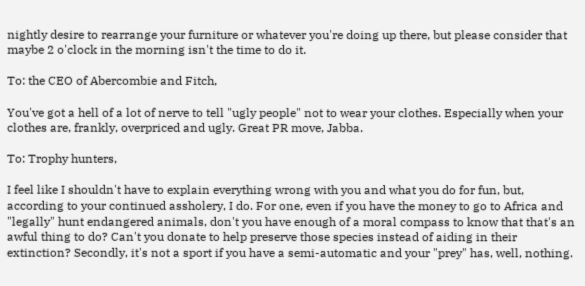nightly desire to rearrange your furniture or whatever you're doing up there, but please consider that maybe 2 o'clock in the morning isn't the time to do it.

To: the CEO of Abercombie and Fitch,

You've got a hell of a lot of nerve to tell "ugly people" not to wear your clothes. Especially when your clothes are, frankly, overpriced and ugly. Great PR move, Jabba.

To: Trophy hunters,

I feel like I shouldn't have to explain everything wrong with you and what you do for fun, but, according to your continued assholery, I do. For one, even if you have the money to go to Africa and "legally" hunt endangered animals, don't you have enough of a moral compass to know that that's an awful thing to do? Can't you donate to help preserve those species instead of aiding in their extinction? Secondly, it's not a sport if you have a semi-automatic and your "prey" has, well, nothing.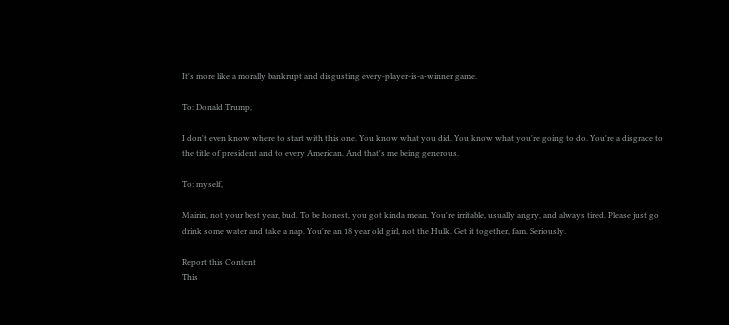It's more like a morally bankrupt and disgusting every-player-is-a-winner game.

To: Donald Trump,

I don't even know where to start with this one. You know what you did. You know what you're going to do. You're a disgrace to the title of president and to every American. And that's me being generous.

To: myself,

Mairin, not your best year, bud. To be honest, you got kinda mean. You're irritable, usually angry, and always tired. Please just go drink some water and take a nap. You're an 18 year old girl, not the Hulk. Get it together, fam. Seriously.

Report this Content
This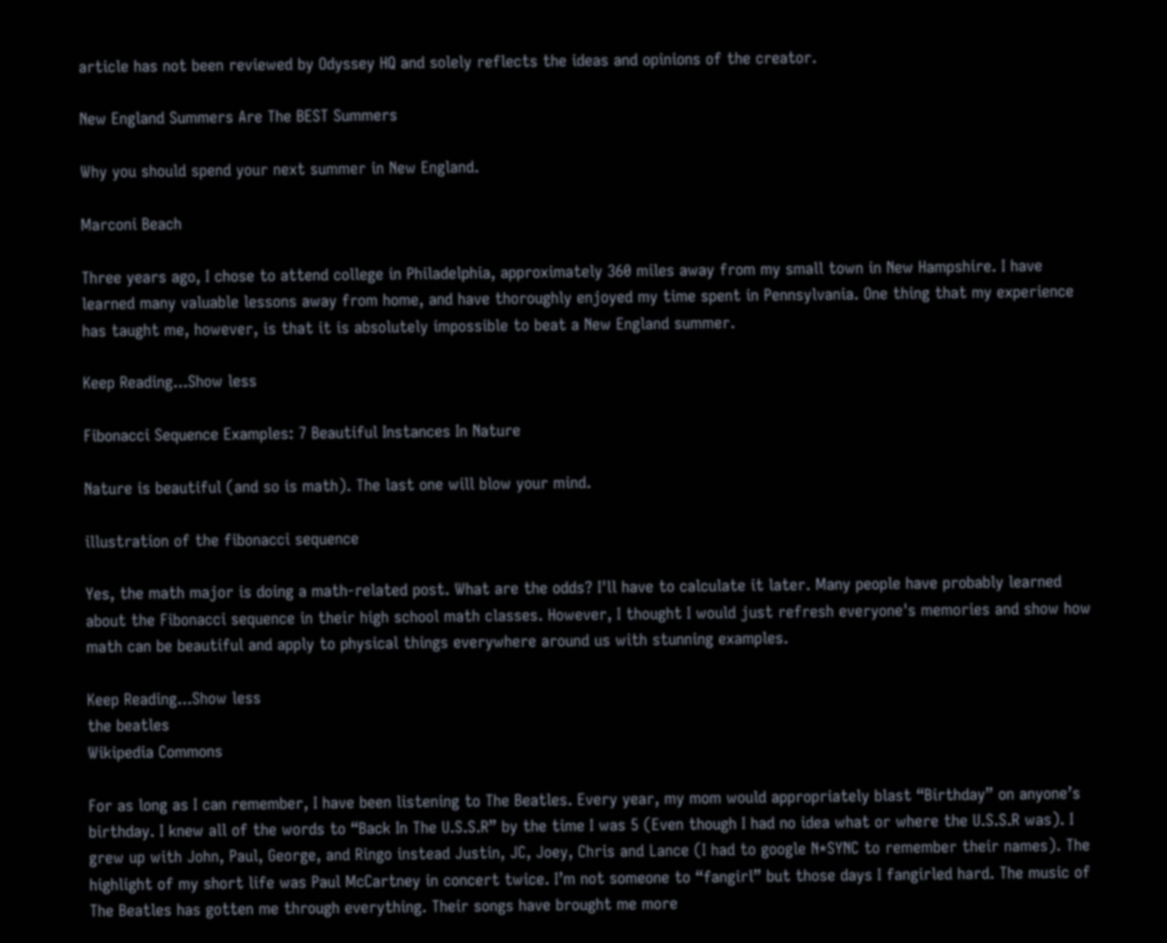article has not been reviewed by Odyssey HQ and solely reflects the ideas and opinions of the creator.

New England Summers Are The BEST Summers

Why you should spend your next summer in New England.

Marconi Beach

Three years ago, I chose to attend college in Philadelphia, approximately 360 miles away from my small town in New Hampshire. I have learned many valuable lessons away from home, and have thoroughly enjoyed my time spent in Pennsylvania. One thing that my experience has taught me, however, is that it is absolutely impossible to beat a New England summer.

Keep Reading...Show less

Fibonacci Sequence Examples: 7 Beautiful Instances In Nature

Nature is beautiful (and so is math). The last one will blow your mind.

illustration of the fibonacci sequence

Yes, the math major is doing a math-related post. What are the odds? I'll have to calculate it later. Many people have probably learned about the Fibonacci sequence in their high school math classes. However, I thought I would just refresh everyone's memories and show how math can be beautiful and apply to physical things everywhere around us with stunning examples.

Keep Reading...Show less
the beatles
Wikipedia Commons

For as long as I can remember, I have been listening to The Beatles. Every year, my mom would appropriately blast “Birthday” on anyone’s birthday. I knew all of the words to “Back In The U.S.S.R” by the time I was 5 (Even though I had no idea what or where the U.S.S.R was). I grew up with John, Paul, George, and Ringo instead Justin, JC, Joey, Chris and Lance (I had to google N*SYNC to remember their names). The highlight of my short life was Paul McCartney in concert twice. I’m not someone to “fangirl” but those days I fangirled hard. The music of The Beatles has gotten me through everything. Their songs have brought me more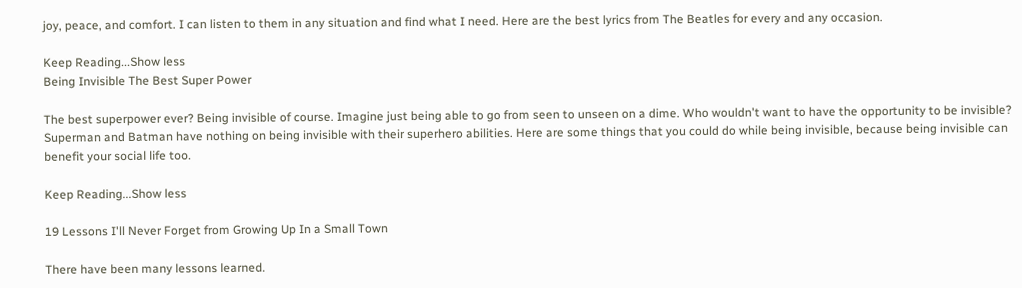joy, peace, and comfort. I can listen to them in any situation and find what I need. Here are the best lyrics from The Beatles for every and any occasion.

Keep Reading...Show less
Being Invisible The Best Super Power

The best superpower ever? Being invisible of course. Imagine just being able to go from seen to unseen on a dime. Who wouldn't want to have the opportunity to be invisible? Superman and Batman have nothing on being invisible with their superhero abilities. Here are some things that you could do while being invisible, because being invisible can benefit your social life too.

Keep Reading...Show less

19 Lessons I'll Never Forget from Growing Up In a Small Town

There have been many lessons learned.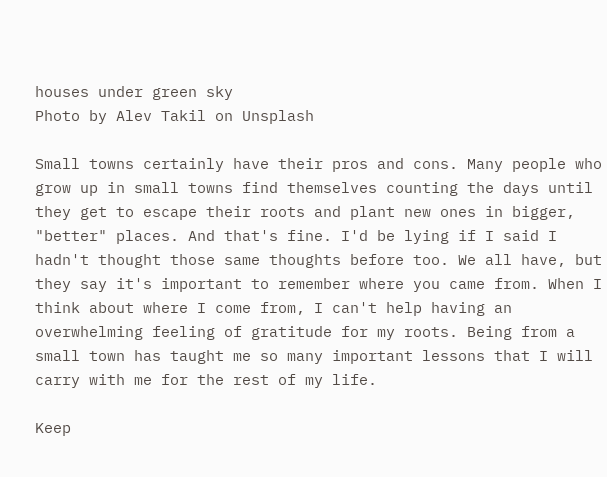houses under green sky
Photo by Alev Takil on Unsplash

Small towns certainly have their pros and cons. Many people who grow up in small towns find themselves counting the days until they get to escape their roots and plant new ones in bigger, "better" places. And that's fine. I'd be lying if I said I hadn't thought those same thoughts before too. We all have, but they say it's important to remember where you came from. When I think about where I come from, I can't help having an overwhelming feeling of gratitude for my roots. Being from a small town has taught me so many important lessons that I will carry with me for the rest of my life.

Keep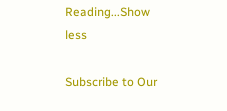Reading...Show less

Subscribe to Our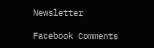Newsletter

Facebook Comments